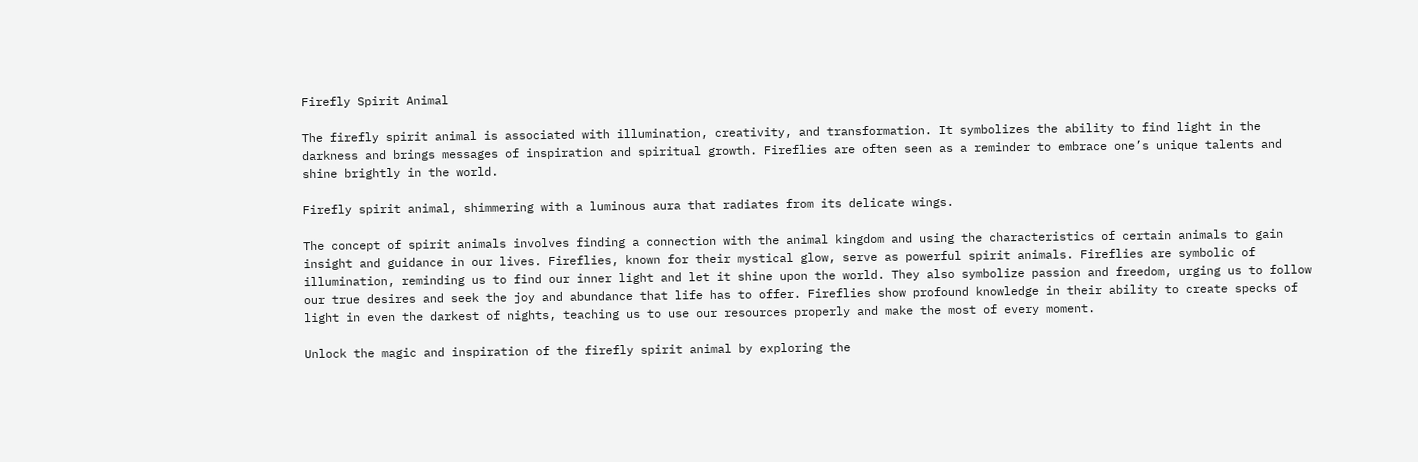Firefly Spirit Animal

The firefly spirit animal is associated with illumination, creativity, and transformation. It symbolizes the ability to find light in the darkness and brings messages of inspiration and spiritual growth. Fireflies are often seen as a reminder to embrace one’s unique talents and shine brightly in the world.

Firefly spirit animal, shimmering with a luminous aura that radiates from its delicate wings.

The concept of spirit animals involves finding a connection with the animal kingdom and using the characteristics of certain animals to gain insight and guidance in our lives. Fireflies, known for their mystical glow, serve as powerful spirit animals. Fireflies are symbolic of illumination, reminding us to find our inner light and let it shine upon the world. They also symbolize passion and freedom, urging us to follow our true desires and seek the joy and abundance that life has to offer. Fireflies show profound knowledge in their ability to create specks of light in even the darkest of nights, teaching us to use our resources properly and make the most of every moment.

Unlock the magic and inspiration of the firefly spirit animal by exploring the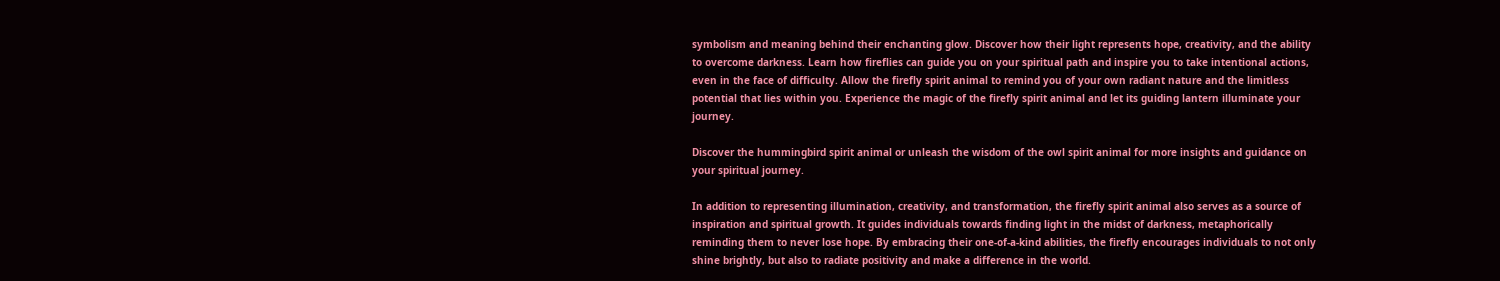symbolism and meaning behind their enchanting glow. Discover how their light represents hope, creativity, and the ability to overcome darkness. Learn how fireflies can guide you on your spiritual path and inspire you to take intentional actions, even in the face of difficulty. Allow the firefly spirit animal to remind you of your own radiant nature and the limitless potential that lies within you. Experience the magic of the firefly spirit animal and let its guiding lantern illuminate your journey.

Discover the hummingbird spirit animal or unleash the wisdom of the owl spirit animal for more insights and guidance on your spiritual journey.

In addition to representing illumination, creativity, and transformation, the firefly spirit animal also serves as a source of inspiration and spiritual growth. It guides individuals towards finding light in the midst of darkness, metaphorically reminding them to never lose hope. By embracing their one-of-a-kind abilities, the firefly encourages individuals to not only shine brightly, but also to radiate positivity and make a difference in the world.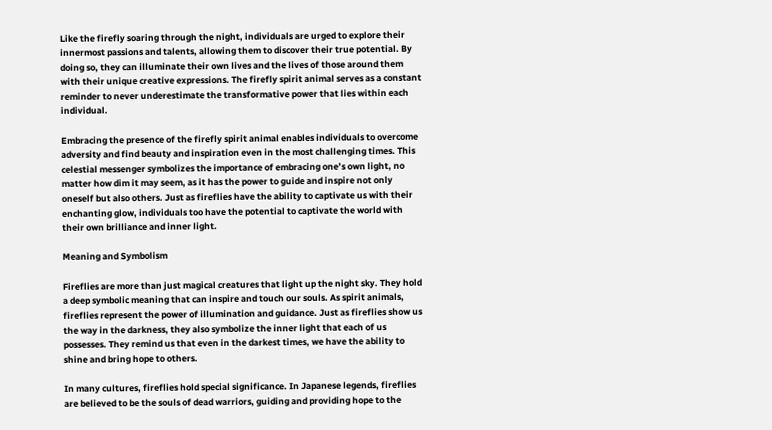Like the firefly soaring through the night, individuals are urged to explore their innermost passions and talents, allowing them to discover their true potential. By doing so, they can illuminate their own lives and the lives of those around them with their unique creative expressions. The firefly spirit animal serves as a constant reminder to never underestimate the transformative power that lies within each individual.

Embracing the presence of the firefly spirit animal enables individuals to overcome adversity and find beauty and inspiration even in the most challenging times. This celestial messenger symbolizes the importance of embracing one’s own light, no matter how dim it may seem, as it has the power to guide and inspire not only oneself but also others. Just as fireflies have the ability to captivate us with their enchanting glow, individuals too have the potential to captivate the world with their own brilliance and inner light.

Meaning and Symbolism

Fireflies are more than just magical creatures that light up the night sky. They hold a deep symbolic meaning that can inspire and touch our souls. As spirit animals, fireflies represent the power of illumination and guidance. Just as fireflies show us the way in the darkness, they also symbolize the inner light that each of us possesses. They remind us that even in the darkest times, we have the ability to shine and bring hope to others.

In many cultures, fireflies hold special significance. In Japanese legends, fireflies are believed to be the souls of dead warriors, guiding and providing hope to the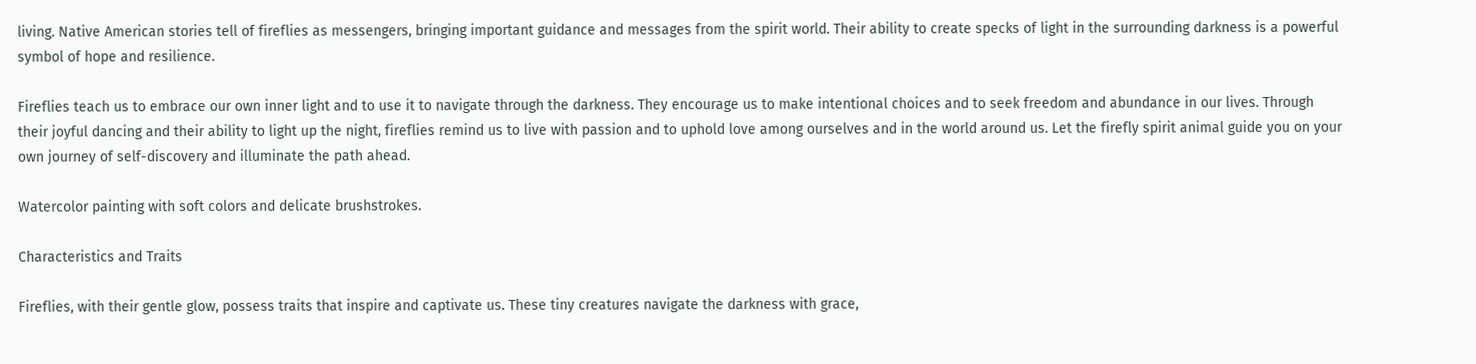living. Native American stories tell of fireflies as messengers, bringing important guidance and messages from the spirit world. Their ability to create specks of light in the surrounding darkness is a powerful symbol of hope and resilience.

Fireflies teach us to embrace our own inner light and to use it to navigate through the darkness. They encourage us to make intentional choices and to seek freedom and abundance in our lives. Through their joyful dancing and their ability to light up the night, fireflies remind us to live with passion and to uphold love among ourselves and in the world around us. Let the firefly spirit animal guide you on your own journey of self-discovery and illuminate the path ahead.

Watercolor painting with soft colors and delicate brushstrokes.

Characteristics and Traits

Fireflies, with their gentle glow, possess traits that inspire and captivate us. These tiny creatures navigate the darkness with grace,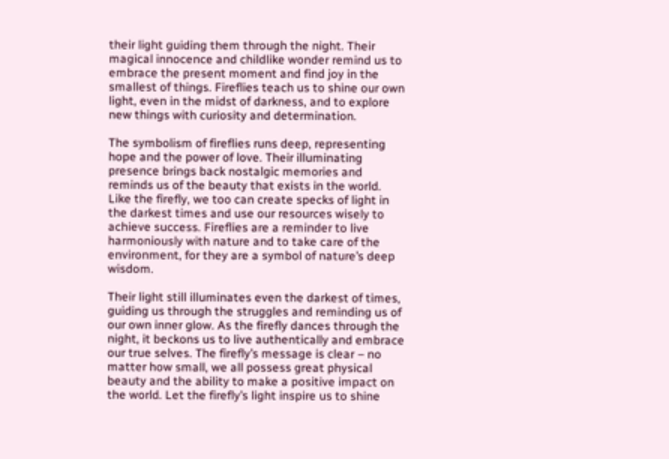their light guiding them through the night. Their magical innocence and childlike wonder remind us to embrace the present moment and find joy in the smallest of things. Fireflies teach us to shine our own light, even in the midst of darkness, and to explore new things with curiosity and determination.

The symbolism of fireflies runs deep, representing hope and the power of love. Their illuminating presence brings back nostalgic memories and reminds us of the beauty that exists in the world. Like the firefly, we too can create specks of light in the darkest times and use our resources wisely to achieve success. Fireflies are a reminder to live harmoniously with nature and to take care of the environment, for they are a symbol of nature’s deep wisdom.

Their light still illuminates even the darkest of times, guiding us through the struggles and reminding us of our own inner glow. As the firefly dances through the night, it beckons us to live authentically and embrace our true selves. The firefly’s message is clear – no matter how small, we all possess great physical beauty and the ability to make a positive impact on the world. Let the firefly’s light inspire us to shine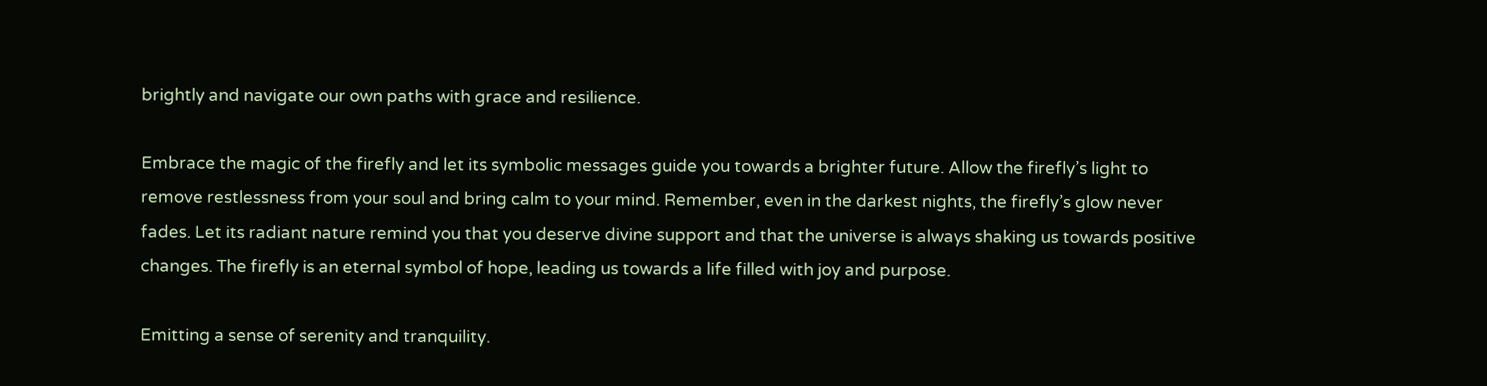brightly and navigate our own paths with grace and resilience.

Embrace the magic of the firefly and let its symbolic messages guide you towards a brighter future. Allow the firefly’s light to remove restlessness from your soul and bring calm to your mind. Remember, even in the darkest nights, the firefly’s glow never fades. Let its radiant nature remind you that you deserve divine support and that the universe is always shaking us towards positive changes. The firefly is an eternal symbol of hope, leading us towards a life filled with joy and purpose.

Emitting a sense of serenity and tranquility.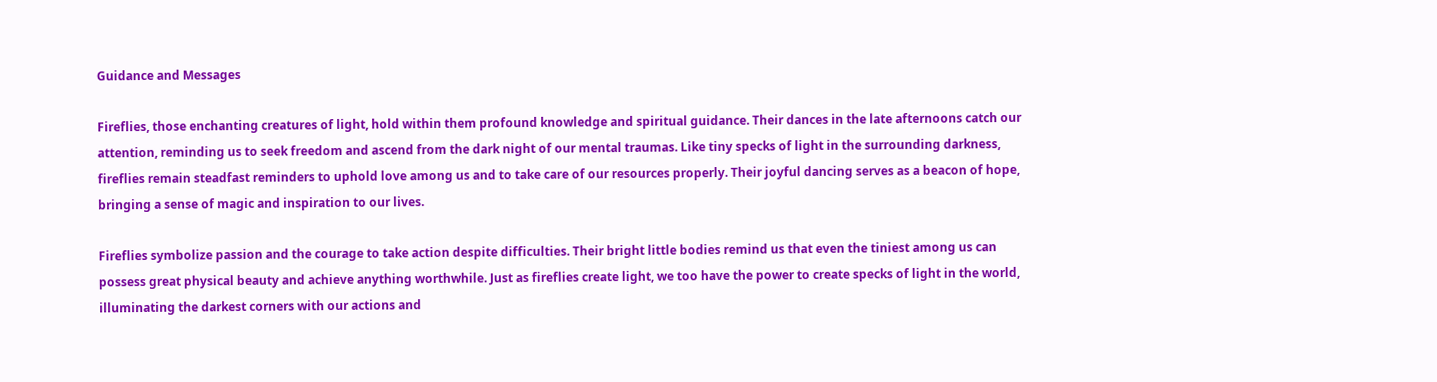Guidance and Messages

Fireflies, those enchanting creatures of light, hold within them profound knowledge and spiritual guidance. Their dances in the late afternoons catch our attention, reminding us to seek freedom and ascend from the dark night of our mental traumas. Like tiny specks of light in the surrounding darkness, fireflies remain steadfast reminders to uphold love among us and to take care of our resources properly. Their joyful dancing serves as a beacon of hope, bringing a sense of magic and inspiration to our lives.

Fireflies symbolize passion and the courage to take action despite difficulties. Their bright little bodies remind us that even the tiniest among us can possess great physical beauty and achieve anything worthwhile. Just as fireflies create light, we too have the power to create specks of light in the world, illuminating the darkest corners with our actions and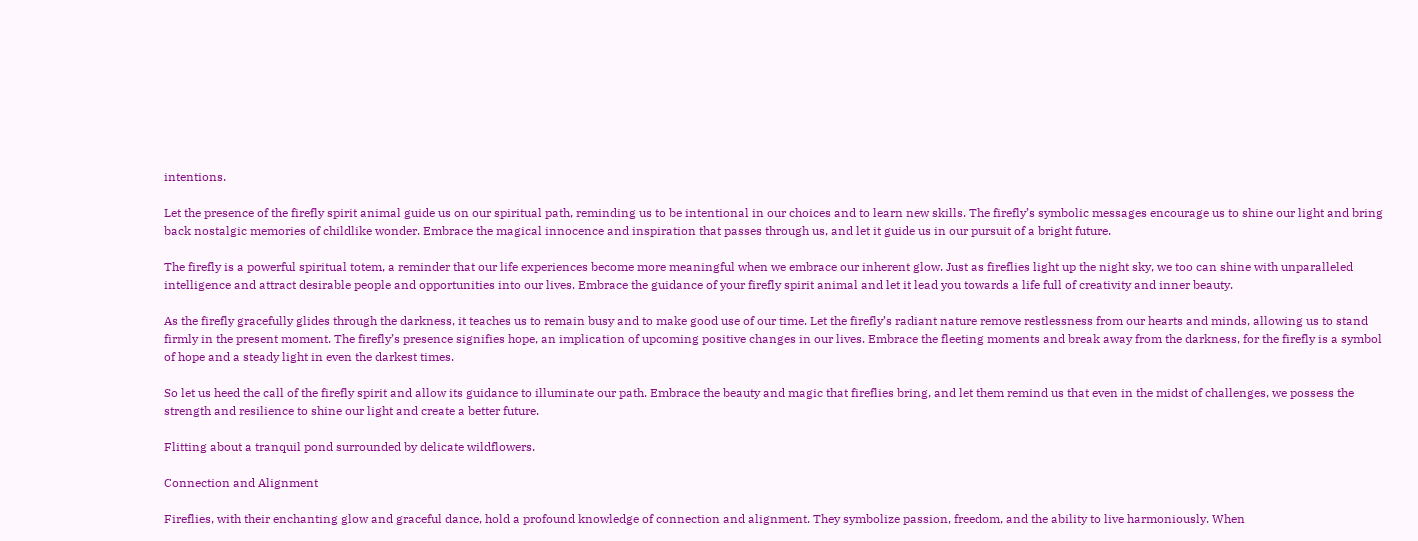intentions.

Let the presence of the firefly spirit animal guide us on our spiritual path, reminding us to be intentional in our choices and to learn new skills. The firefly’s symbolic messages encourage us to shine our light and bring back nostalgic memories of childlike wonder. Embrace the magical innocence and inspiration that passes through us, and let it guide us in our pursuit of a bright future.

The firefly is a powerful spiritual totem, a reminder that our life experiences become more meaningful when we embrace our inherent glow. Just as fireflies light up the night sky, we too can shine with unparalleled intelligence and attract desirable people and opportunities into our lives. Embrace the guidance of your firefly spirit animal and let it lead you towards a life full of creativity and inner beauty.

As the firefly gracefully glides through the darkness, it teaches us to remain busy and to make good use of our time. Let the firefly’s radiant nature remove restlessness from our hearts and minds, allowing us to stand firmly in the present moment. The firefly’s presence signifies hope, an implication of upcoming positive changes in our lives. Embrace the fleeting moments and break away from the darkness, for the firefly is a symbol of hope and a steady light in even the darkest times.

So let us heed the call of the firefly spirit and allow its guidance to illuminate our path. Embrace the beauty and magic that fireflies bring, and let them remind us that even in the midst of challenges, we possess the strength and resilience to shine our light and create a better future.

Flitting about a tranquil pond surrounded by delicate wildflowers.

Connection and Alignment

Fireflies, with their enchanting glow and graceful dance, hold a profound knowledge of connection and alignment. They symbolize passion, freedom, and the ability to live harmoniously. When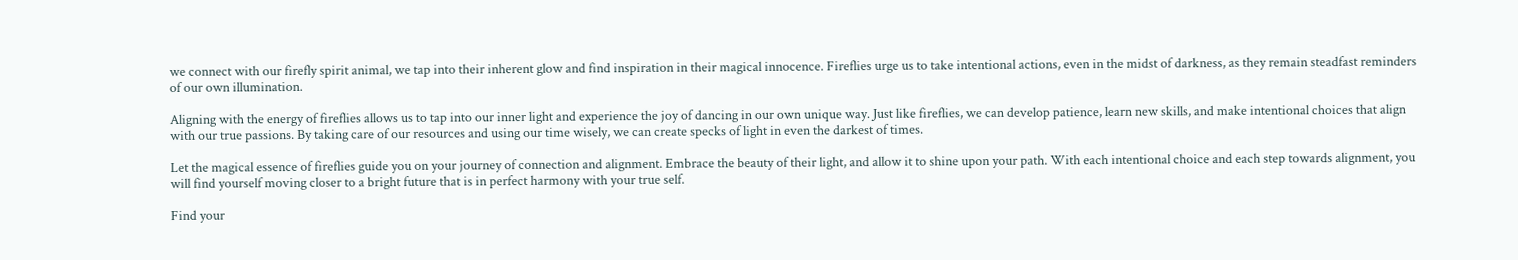we connect with our firefly spirit animal, we tap into their inherent glow and find inspiration in their magical innocence. Fireflies urge us to take intentional actions, even in the midst of darkness, as they remain steadfast reminders of our own illumination.

Aligning with the energy of fireflies allows us to tap into our inner light and experience the joy of dancing in our own unique way. Just like fireflies, we can develop patience, learn new skills, and make intentional choices that align with our true passions. By taking care of our resources and using our time wisely, we can create specks of light in even the darkest of times.

Let the magical essence of fireflies guide you on your journey of connection and alignment. Embrace the beauty of their light, and allow it to shine upon your path. With each intentional choice and each step towards alignment, you will find yourself moving closer to a bright future that is in perfect harmony with your true self.

Find your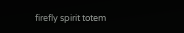firefly spirit totem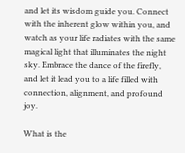and let its wisdom guide you. Connect with the inherent glow within you, and watch as your life radiates with the same magical light that illuminates the night sky. Embrace the dance of the firefly, and let it lead you to a life filled with connection, alignment, and profound joy.

What is the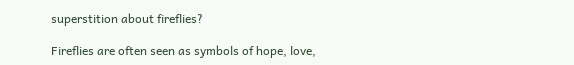superstition about fireflies?

Fireflies are often seen as symbols of hope, love,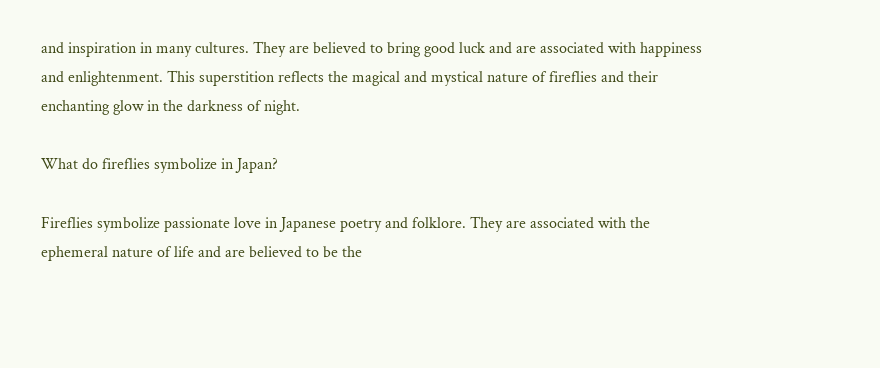and inspiration in many cultures. They are believed to bring good luck and are associated with happiness and enlightenment. This superstition reflects the magical and mystical nature of fireflies and their enchanting glow in the darkness of night.

What do fireflies symbolize in Japan?

Fireflies symbolize passionate love in Japanese poetry and folklore. They are associated with the ephemeral nature of life and are believed to be the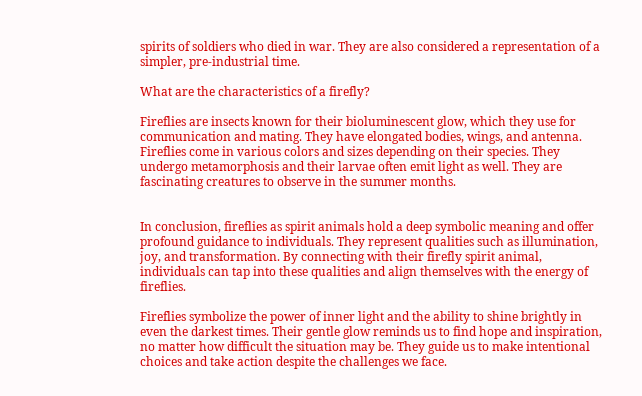spirits of soldiers who died in war. They are also considered a representation of a simpler, pre-industrial time.

What are the characteristics of a firefly?

Fireflies are insects known for their bioluminescent glow, which they use for communication and mating. They have elongated bodies, wings, and antenna. Fireflies come in various colors and sizes depending on their species. They undergo metamorphosis and their larvae often emit light as well. They are fascinating creatures to observe in the summer months.


In conclusion, fireflies as spirit animals hold a deep symbolic meaning and offer profound guidance to individuals. They represent qualities such as illumination, joy, and transformation. By connecting with their firefly spirit animal, individuals can tap into these qualities and align themselves with the energy of fireflies.

Fireflies symbolize the power of inner light and the ability to shine brightly in even the darkest times. Their gentle glow reminds us to find hope and inspiration, no matter how difficult the situation may be. They guide us to make intentional choices and take action despite the challenges we face.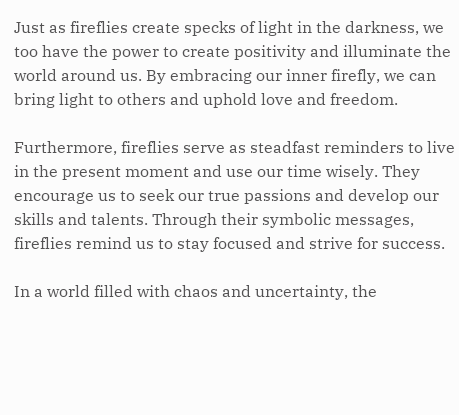Just as fireflies create specks of light in the darkness, we too have the power to create positivity and illuminate the world around us. By embracing our inner firefly, we can bring light to others and uphold love and freedom.

Furthermore, fireflies serve as steadfast reminders to live in the present moment and use our time wisely. They encourage us to seek our true passions and develop our skills and talents. Through their symbolic messages, fireflies remind us to stay focused and strive for success.

In a world filled with chaos and uncertainty, the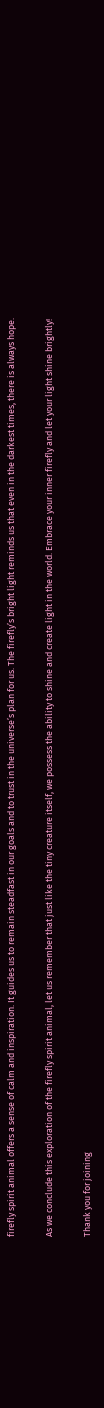firefly spirit animal offers a sense of calm and inspiration. It guides us to remain steadfast in our goals and to trust in the universe’s plan for us. The firefly’s bright light reminds us that even in the darkest times, there is always hope.

As we conclude this exploration of the firefly spirit animal, let us remember that just like the tiny creature itself, we possess the ability to shine and create light in the world. Embrace your inner firefly and let your light shine brightly!

Thank you for joining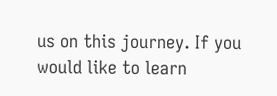us on this journey. If you would like to learn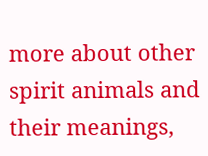more about other spirit animals and their meanings,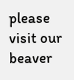please visit our beaver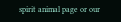spirit animal page or our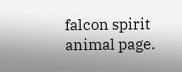falcon spirit animal page.